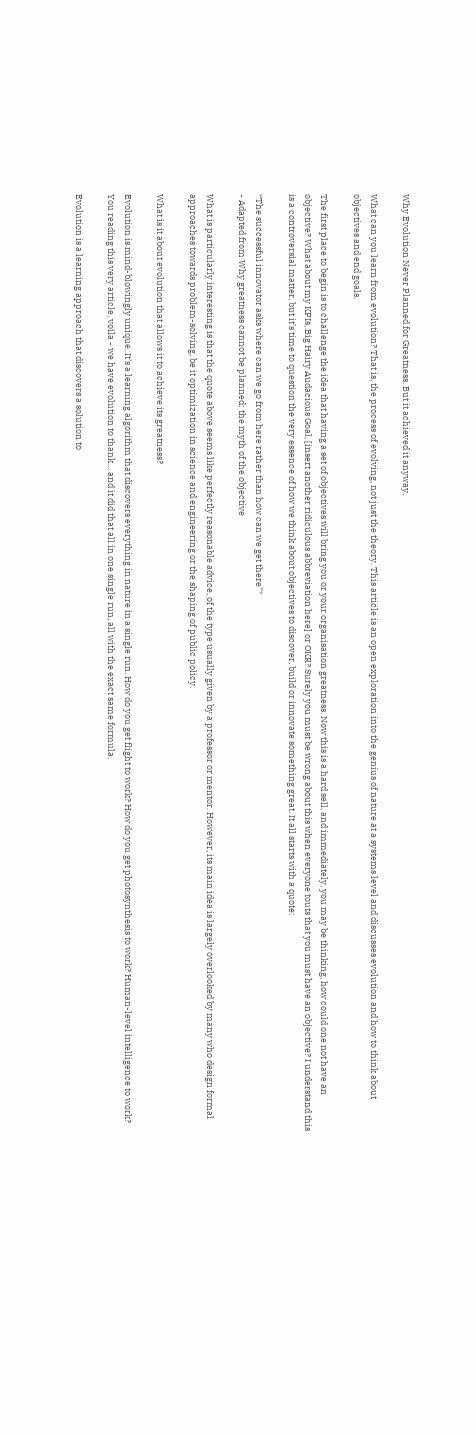Why Evolution Never Planned for Greatness. But it achieved it anyway.

What can you learn from evolution? That is, the process of evolving, not just the theory. This article is an open exploration into the genius of nature at a systems level and discusses evolution and how to think about objectives and end goals.

The first place to begin is to challenge the idea that having a set of objectives will bring you or your organisation greatness. Now this is a hard sell, and immediately, you may be thinking, how could one not have an objective? What about my KPIs, Big Hairy Audacious Goal, [insert another ridiculous abbreviation here] or OKR? Surely you must be wrong about this when everyone touts that you must have an objective? I understand this is a controversial matter, but it’s time to question the very essence of how we think about objectives to discover, build or innovate something great. It all starts with a quote:

‘‘The successful innovator asks where can we go from here rather than how can we get there’’*
- Adapted from Why greatness cannot be planned: the myth of the objective

What is particularly interesting is that the quote above seems like perfectly reasonable advice, of the type usually given by a professor or mentor. However, its main idea is largely overlooked by many who design formal approaches towards problem-solving, be it optimization in science and engineering or the shaping of public policy.

What is it about evolution that allows it to achieve its greatness?

Evolution is mind-blowingly unique. It’s a learning algorithm that discovers everything in nature in a single run. How do you get flight to work? How do you get photosynthesis to work? Human-level intelligence to work? You reading this very article, voila - we have evolution to thank… and it did that all in one single run, all with the exact same formula.

Evolution is a learning approach that discovers a solution to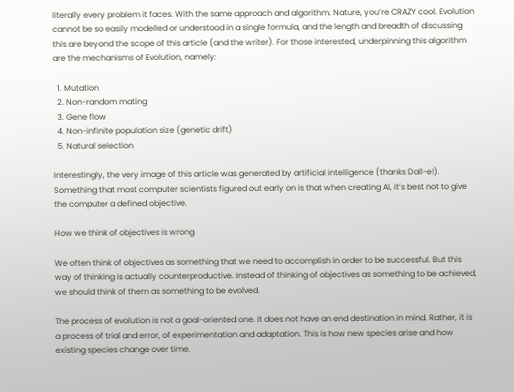literally every problem it faces. With the same approach and algorithm. Nature, you’re CRAZY cool. Evolution cannot be so easily modelled or understood in a single formula, and the length and breadth of discussing this are beyond the scope of this article (and the writer). For those interested, underpinning this algorithm are the mechanisms of Evolution, namely:

  1. Mutation
  2. Non-random mating
  3. Gene flow
  4. Non-infinite population size (genetic drift)
  5. Natural selection

Interestingly, the very image of this article was generated by artificial intelligence (thanks Dall-e!). Something that most computer scientists figured out early on is that when creating AI, it’s best not to give the computer a defined objective.

How we think of objectives is wrong

We often think of objectives as something that we need to accomplish in order to be successful. But this way of thinking is actually counterproductive. Instead of thinking of objectives as something to be achieved, we should think of them as something to be evolved.

The process of evolution is not a goal-oriented one. It does not have an end destination in mind. Rather, it is a process of trial and error, of experimentation and adaptation. This is how new species arise and how existing species change over time.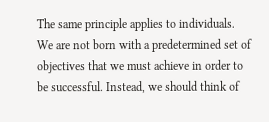The same principle applies to individuals. We are not born with a predetermined set of objectives that we must achieve in order to be successful. Instead, we should think of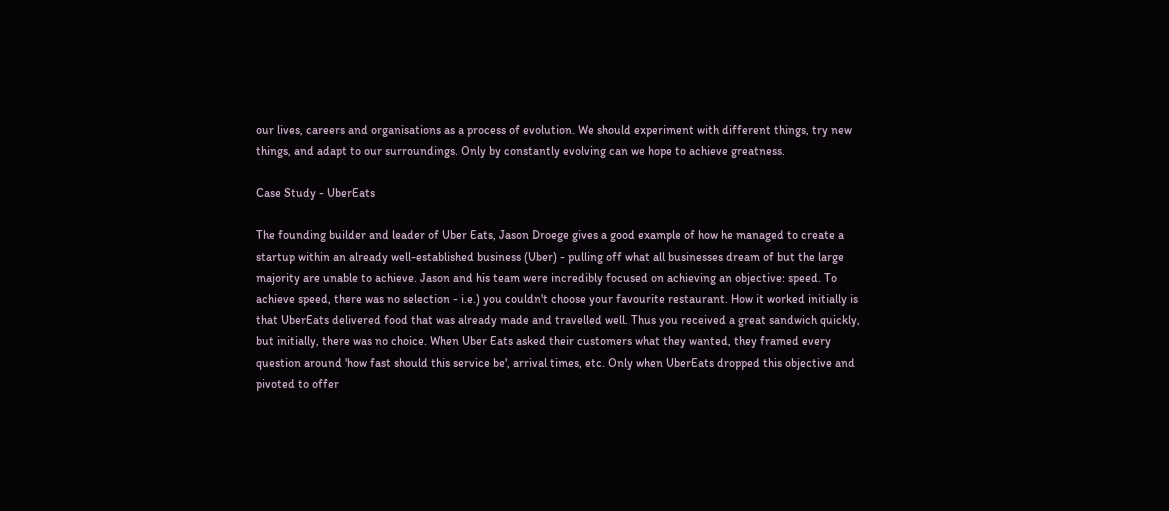our lives, careers and organisations as a process of evolution. We should experiment with different things, try new things, and adapt to our surroundings. Only by constantly evolving can we hope to achieve greatness.

Case Study - UberEats

The founding builder and leader of Uber Eats, Jason Droege gives a good example of how he managed to create a startup within an already well-established business (Uber) - pulling off what all businesses dream of but the large majority are unable to achieve. Jason and his team were incredibly focused on achieving an objective: speed. To achieve speed, there was no selection - i.e.) you couldn't choose your favourite restaurant. How it worked initially is that UberEats delivered food that was already made and travelled well. Thus you received a great sandwich quickly, but initially, there was no choice. When Uber Eats asked their customers what they wanted, they framed every question around 'how fast should this service be', arrival times, etc. Only when UberEats dropped this objective and pivoted to offer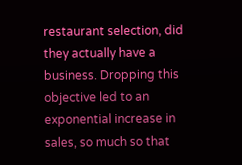restaurant selection, did they actually have a business. Dropping this objective led to an exponential increase in sales, so much so that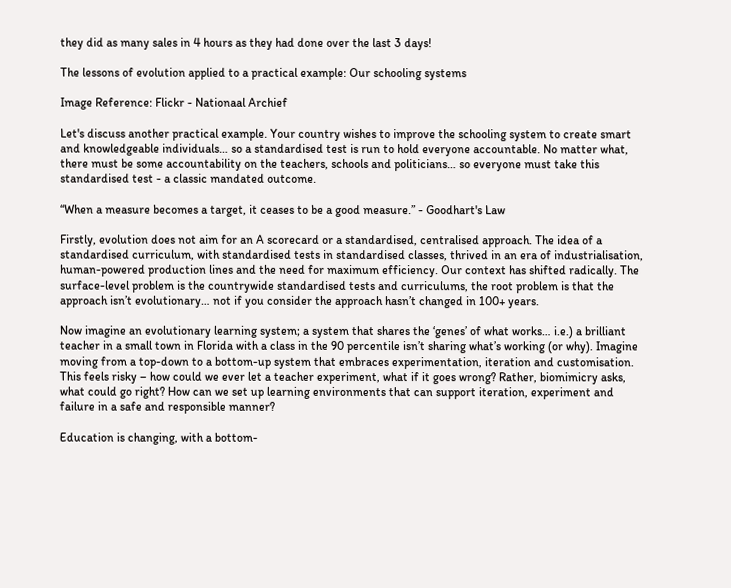they did as many sales in 4 hours as they had done over the last 3 days!

The lessons of evolution applied to a practical example: Our schooling systems

Image Reference: Flickr - Nationaal Archief

Let's discuss another practical example. Your country wishes to improve the schooling system to create smart and knowledgeable individuals… so a standardised test is run to hold everyone accountable. No matter what, there must be some accountability on the teachers, schools and politicians… so everyone must take this standardised test - a classic mandated outcome.

“When a measure becomes a target, it ceases to be a good measure.” - Goodhart's Law

Firstly, evolution does not aim for an A scorecard or a standardised, centralised approach. The idea of a standardised curriculum, with standardised tests in standardised classes, thrived in an era of industrialisation, human-powered production lines and the need for maximum efficiency. Our context has shifted radically. The surface-level problem is the countrywide standardised tests and curriculums, the root problem is that the approach isn’t evolutionary… not if you consider the approach hasn’t changed in 100+ years.

Now imagine an evolutionary learning system; a system that shares the ‘genes’ of what works… i.e.) a brilliant teacher in a small town in Florida with a class in the 90 percentile isn’t sharing what’s working (or why). Imagine moving from a top-down to a bottom-up system that embraces experimentation, iteration and customisation. This feels risky – how could we ever let a teacher experiment, what if it goes wrong? Rather, biomimicry asks, what could go right? How can we set up learning environments that can support iteration, experiment and failure in a safe and responsible manner?

Education is changing, with a bottom-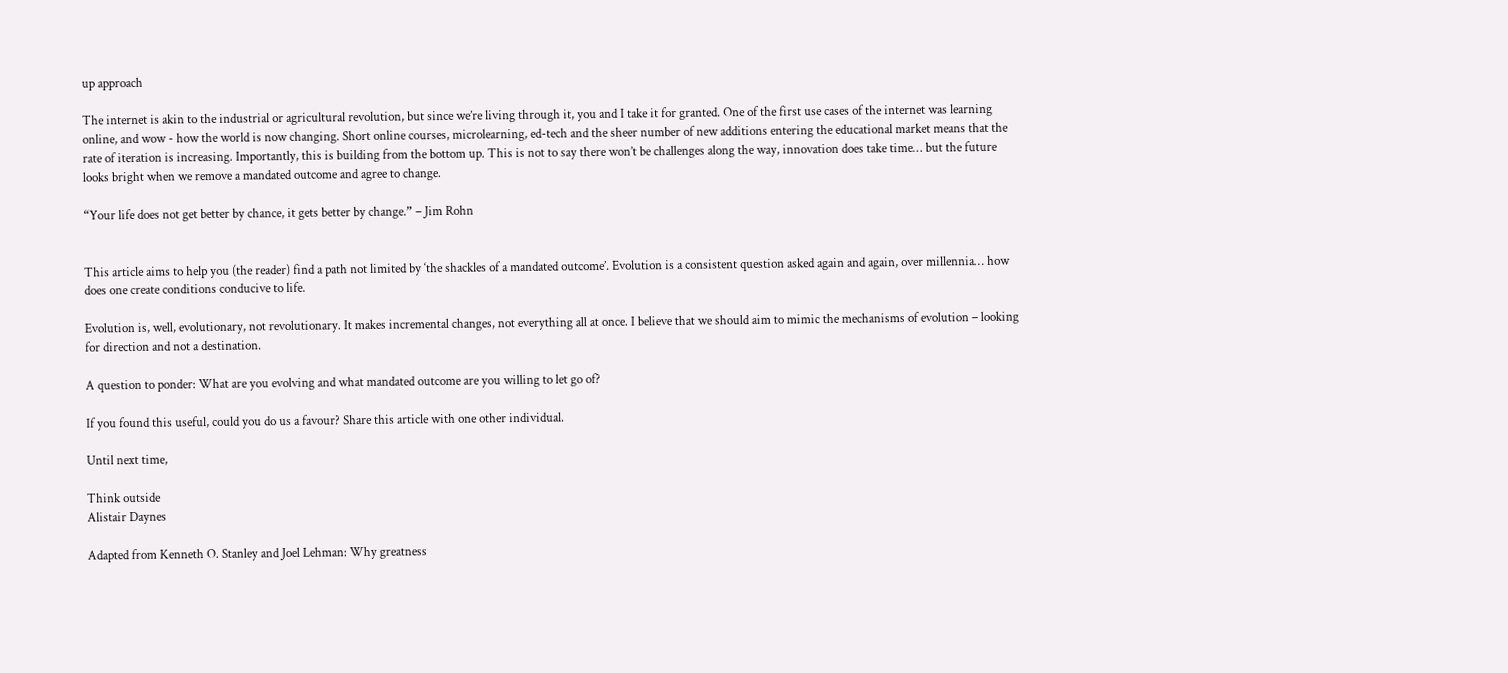up approach

The internet is akin to the industrial or agricultural revolution, but since we’re living through it, you and I take it for granted. One of the first use cases of the internet was learning online, and wow - how the world is now changing. Short online courses, microlearning, ed-tech and the sheer number of new additions entering the educational market means that the rate of iteration is increasing. Importantly, this is building from the bottom up. This is not to say there won’t be challenges along the way, innovation does take time… but the future looks bright when we remove a mandated outcome and agree to change.

“Your life does not get better by chance, it gets better by change.” – Jim Rohn


This article aims to help you (the reader) find a path not limited by ‘the shackles of a mandated outcome’. Evolution is a consistent question asked again and again, over millennia… how does one create conditions conducive to life.

Evolution is, well, evolutionary, not revolutionary. It makes incremental changes, not everything all at once. I believe that we should aim to mimic the mechanisms of evolution – looking for direction and not a destination.

A question to ponder: What are you evolving and what mandated outcome are you willing to let go of?

If you found this useful, could you do us a favour? Share this article with one other individual.

Until next time,

Think outside
Alistair Daynes

Adapted from Kenneth O. Stanley and Joel Lehman: Why greatness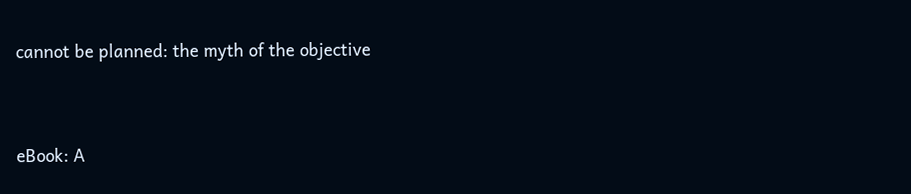cannot be planned: the myth of the objective



eBook: A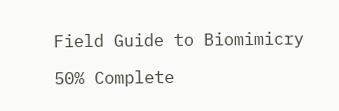Field Guide to Biomimicry

50% Complete